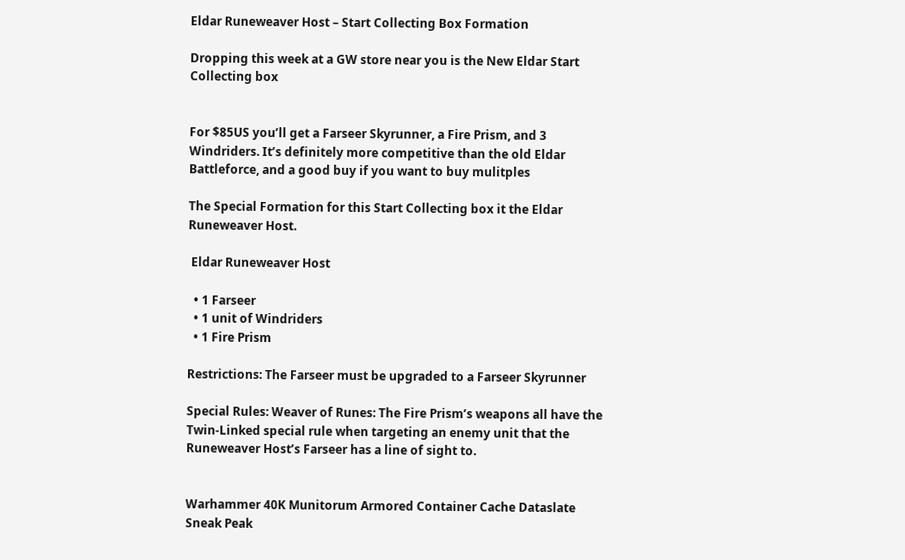Eldar Runeweaver Host – Start Collecting Box Formation

Dropping this week at a GW store near you is the New Eldar Start Collecting box


For $85US you’ll get a Farseer Skyrunner, a Fire Prism, and 3 Windriders. It’s definitely more competitive than the old Eldar Battleforce, and a good buy if you want to buy mulitples

The Special Formation for this Start Collecting box it the Eldar Runeweaver Host.

 Eldar Runeweaver Host

  • 1 Farseer
  • 1 unit of Windriders
  • 1 Fire Prism

Restrictions: The Farseer must be upgraded to a Farseer Skyrunner

Special Rules: Weaver of Runes: The Fire Prism’s weapons all have the Twin-Linked special rule when targeting an enemy unit that the Runeweaver Host’s Farseer has a line of sight to.


Warhammer 40K Munitorum Armored Container Cache Dataslate Sneak Peak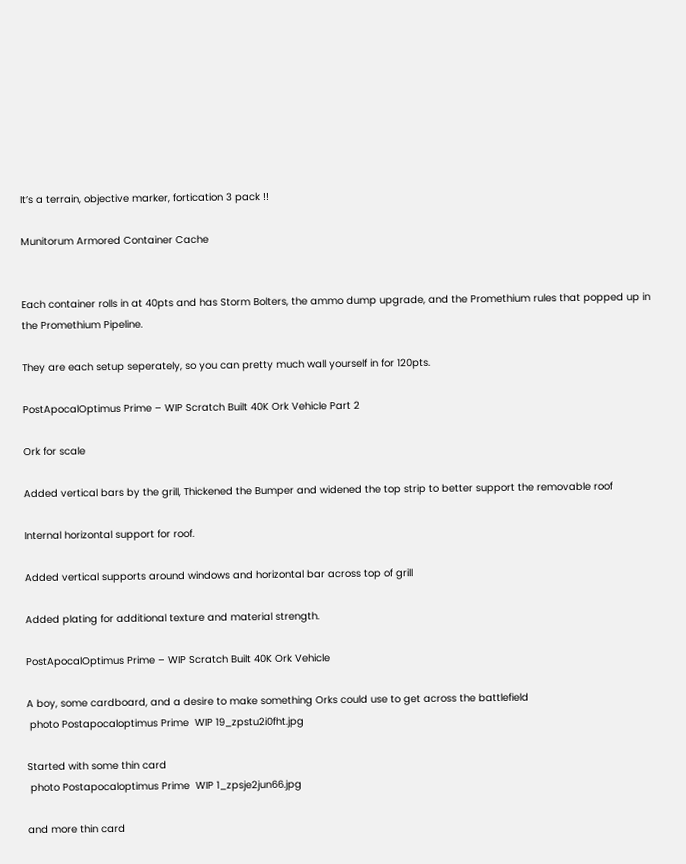It’s a terrain, objective marker, fortication 3 pack !!

Munitorum Armored Container Cache


Each container rolls in at 40pts and has Storm Bolters, the ammo dump upgrade, and the Promethium rules that popped up in the Promethium Pipeline.

They are each setup seperately, so you can pretty much wall yourself in for 120pts.

PostApocalOptimus Prime – WIP Scratch Built 40K Ork Vehicle Part 2

Ork for scale

Added vertical bars by the grill, Thickened the Bumper and widened the top strip to better support the removable roof

Internal horizontal support for roof.

Added vertical supports around windows and horizontal bar across top of grill

Added plating for additional texture and material strength.

PostApocalOptimus Prime – WIP Scratch Built 40K Ork Vehicle

A boy, some cardboard, and a desire to make something Orks could use to get across the battlefield
 photo Postapocaloptimus Prime  WIP 19_zpstu2i0fht.jpg

Started with some thin card
 photo Postapocaloptimus Prime  WIP 1_zpsje2jun66.jpg

and more thin card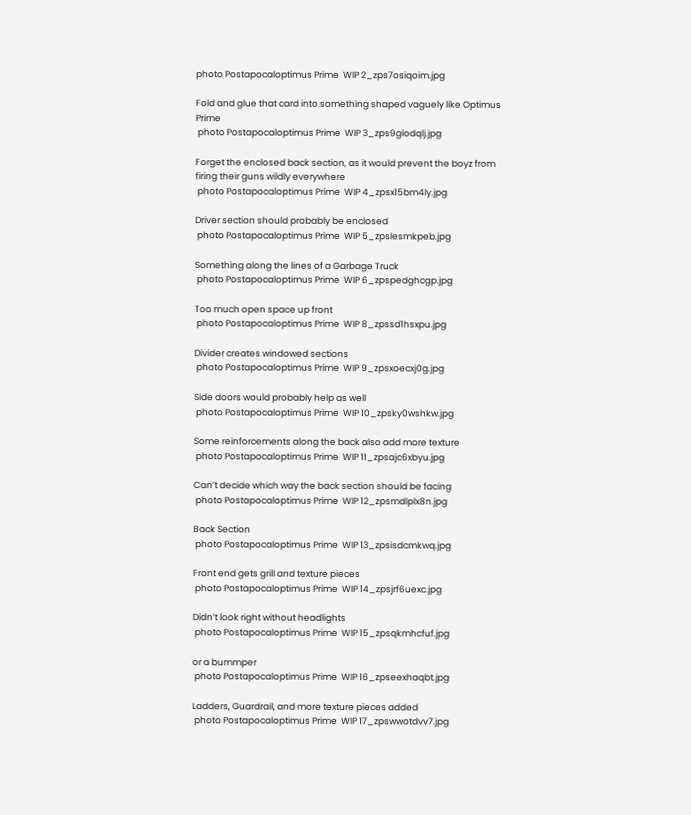photo Postapocaloptimus Prime  WIP 2_zps7osiqoim.jpg

Fold and glue that card into something shaped vaguely like Optimus Prime
 photo Postapocaloptimus Prime  WIP 3_zps9glodqlj.jpg

Forget the enclosed back section, as it would prevent the boyz from firing their guns wildly everywhere
 photo Postapocaloptimus Prime  WIP 4_zpsx15bm4ly.jpg

Driver section should probably be enclosed
 photo Postapocaloptimus Prime  WIP 5_zpslesmkpeb.jpg

Something along the lines of a Garbage Truck
 photo Postapocaloptimus Prime  WIP 6_zpspedghcgp.jpg

Too much open space up front
 photo Postapocaloptimus Prime  WIP 8_zpssd1hsxpu.jpg

Divider creates windowed sections
 photo Postapocaloptimus Prime  WIP 9_zpsxoecxj0g.jpg

Side doors would probably help as well
 photo Postapocaloptimus Prime  WIP 10_zpsky0wshkw.jpg

Some reinforcements along the back also add more texture
 photo Postapocaloptimus Prime  WIP 11_zpsajc6xbyu.jpg

Can’t decide which way the back section should be facing
 photo Postapocaloptimus Prime  WIP 12_zpsmdlplx8n.jpg

Back Section
 photo Postapocaloptimus Prime  WIP 13_zpsisdcmkwq.jpg

Front end gets grill and texture pieces
 photo Postapocaloptimus Prime  WIP 14_zpsjrf6uexc.jpg

Didn’t look right without headlights
 photo Postapocaloptimus Prime  WIP 15_zpsqkmhcfuf.jpg

or a bummper
 photo Postapocaloptimus Prime  WIP 16_zpseexhaqbt.jpg

Ladders, Guardrail, and more texture pieces added
 photo Postapocaloptimus Prime  WIP 17_zpswwotdvv7.jpg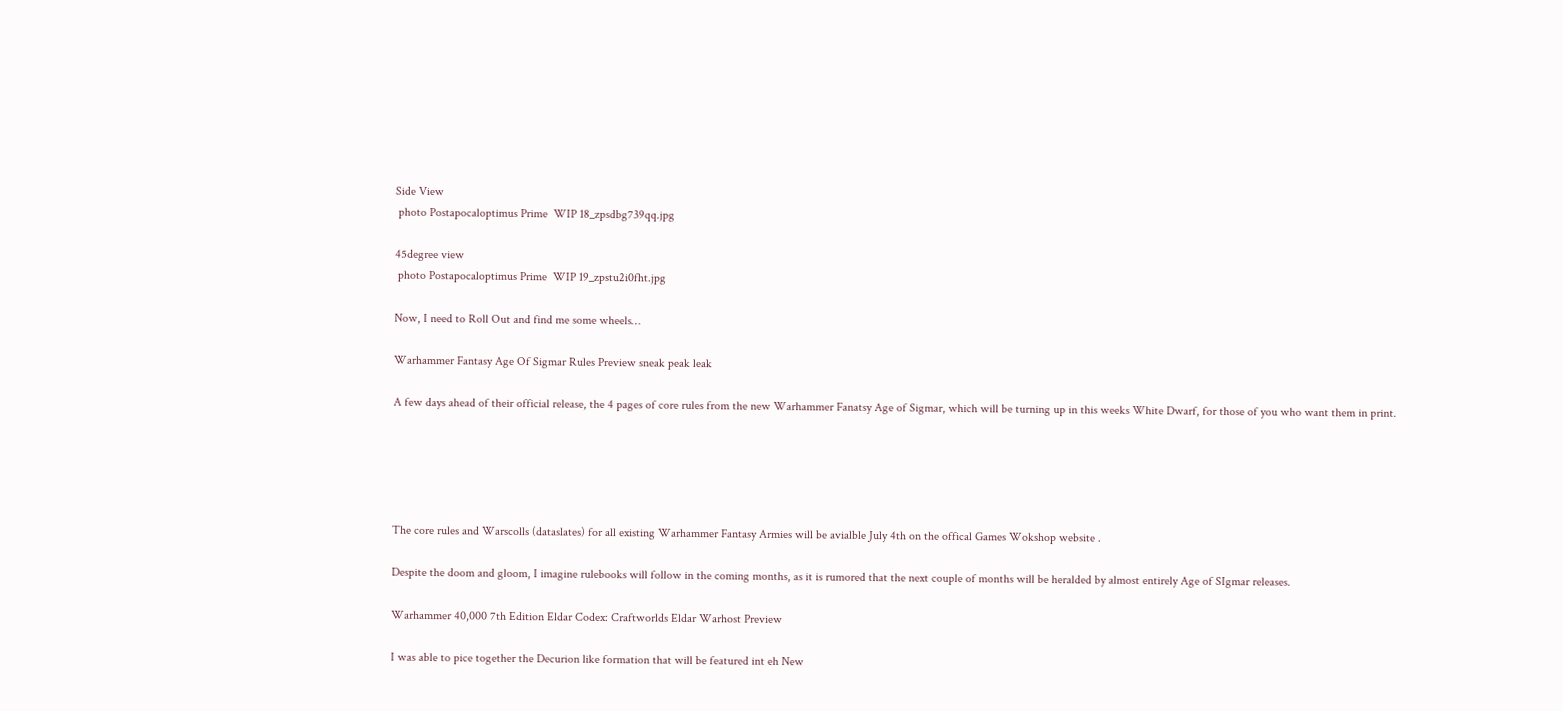Side View
 photo Postapocaloptimus Prime  WIP 18_zpsdbg739qq.jpg

45degree view
 photo Postapocaloptimus Prime  WIP 19_zpstu2i0fht.jpg

Now, I need to Roll Out and find me some wheels…

Warhammer Fantasy Age Of Sigmar Rules Preview sneak peak leak

A few days ahead of their official release, the 4 pages of core rules from the new Warhammer Fanatsy Age of Sigmar, which will be turning up in this weeks White Dwarf, for those of you who want them in print.





The core rules and Warscolls (dataslates) for all existing Warhammer Fantasy Armies will be avialble July 4th on the offical Games Wokshop website .

Despite the doom and gloom, I imagine rulebooks will follow in the coming months, as it is rumored that the next couple of months will be heralded by almost entirely Age of SIgmar releases.

Warhammer 40,000 7th Edition Eldar Codex: Craftworlds Eldar Warhost Preview

I was able to pice together the Decurion like formation that will be featured int eh New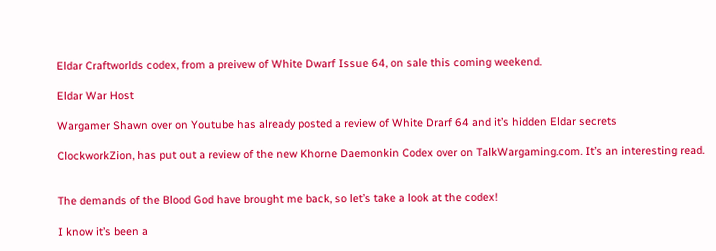Eldar Craftworlds codex, from a preivew of White Dwarf Issue 64, on sale this coming weekend.

Eldar War Host

Wargamer Shawn over on Youtube has already posted a review of White Drarf 64 and it’s hidden Eldar secrets

ClockworkZion, has put out a review of the new Khorne Daemonkin Codex over on TalkWargaming.com. It’s an interesting read.


The demands of the Blood God have brought me back, so let’s take a look at the codex!

I know it’s been a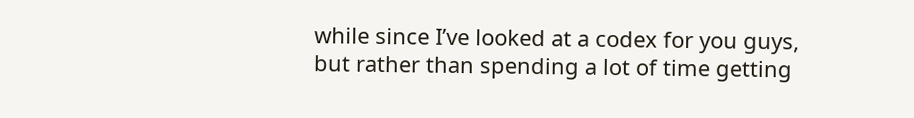while since I’ve looked at a codex for you guys, but rather than spending a lot of time getting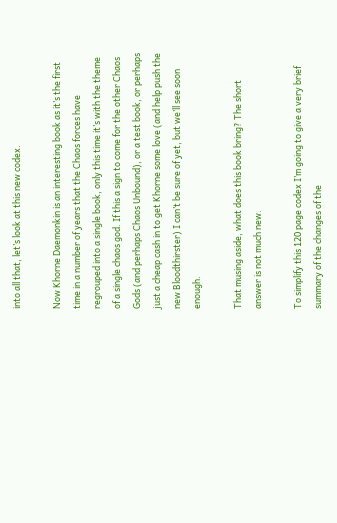into all that, let’s look at this new codex.

Now Khorne Daemonkin is an interesting book as it’s the first time in a number of years that the Chaos forces have regrouped into a single book, only this time it’s with the theme of a single chaos god. If this a sign to come for the other Chaos Gods (and perhaps Chaos Unbound), or a test book, or perhaps just a cheap cash in to get Khorne some love (and help push the new Bloodthirster) I can’t be sure of yet, but we’ll see soon enough.

That musing aside, what does this book bring? The short answer is not much new.

To simplify this 120 page codex I’m going to give a very brief summary of the changes of the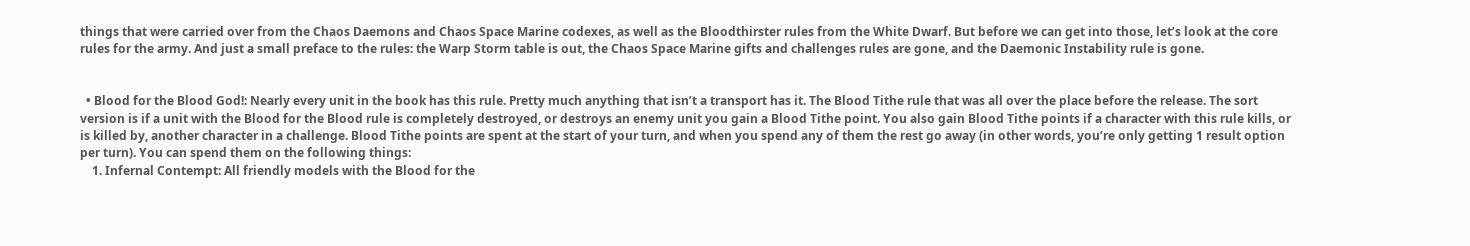things that were carried over from the Chaos Daemons and Chaos Space Marine codexes, as well as the Bloodthirster rules from the White Dwarf. But before we can get into those, let’s look at the core rules for the army. And just a small preface to the rules: the Warp Storm table is out, the Chaos Space Marine gifts and challenges rules are gone, and the Daemonic Instability rule is gone.


  • Blood for the Blood God!: Nearly every unit in the book has this rule. Pretty much anything that isn’t a transport has it. The Blood Tithe rule that was all over the place before the release. The sort version is if a unit with the Blood for the Blood rule is completely destroyed, or destroys an enemy unit you gain a Blood Tithe point. You also gain Blood Tithe points if a character with this rule kills, or is killed by, another character in a challenge. Blood Tithe points are spent at the start of your turn, and when you spend any of them the rest go away (in other words, you’re only getting 1 result option per turn). You can spend them on the following things:
    1. Infernal Contempt: All friendly models with the Blood for the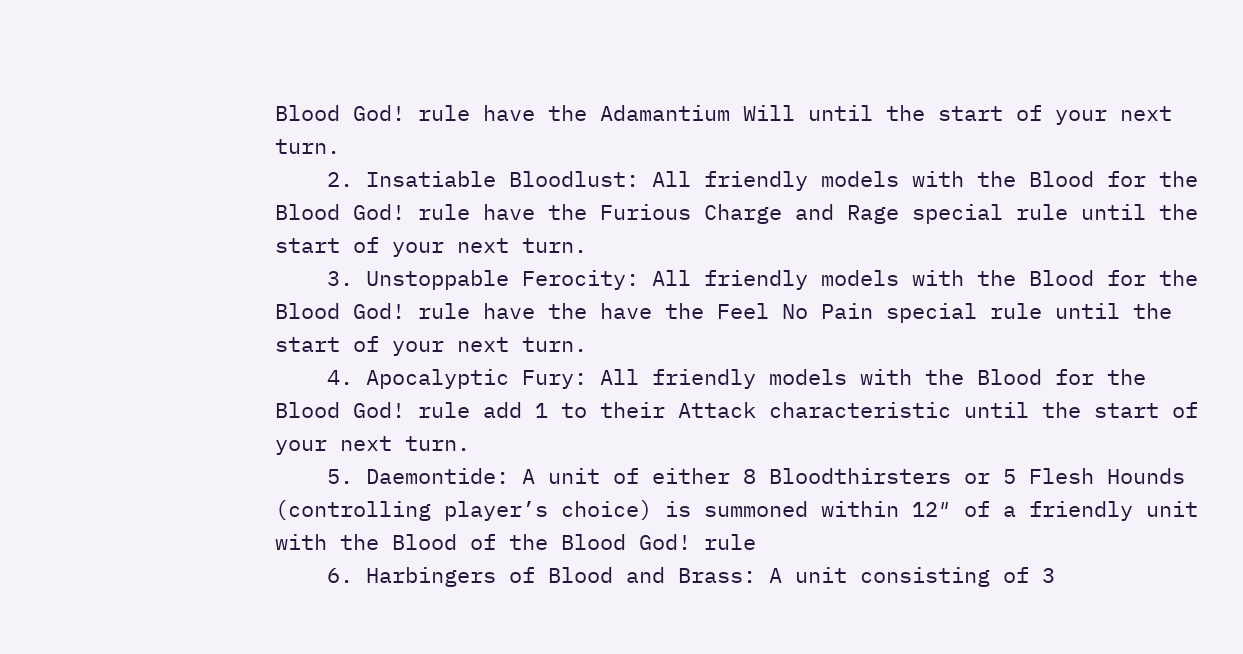Blood God! rule have the Adamantium Will until the start of your next turn.
    2. Insatiable Bloodlust: All friendly models with the Blood for the Blood God! rule have the Furious Charge and Rage special rule until the start of your next turn.
    3. Unstoppable Ferocity: All friendly models with the Blood for the Blood God! rule have the have the Feel No Pain special rule until the start of your next turn.
    4. Apocalyptic Fury: All friendly models with the Blood for the Blood God! rule add 1 to their Attack characteristic until the start of your next turn.
    5. Daemontide: A unit of either 8 Bloodthirsters or 5 Flesh Hounds (controlling player’s choice) is summoned within 12″ of a friendly unit with the Blood of the Blood God! rule
    6. Harbingers of Blood and Brass: A unit consisting of 3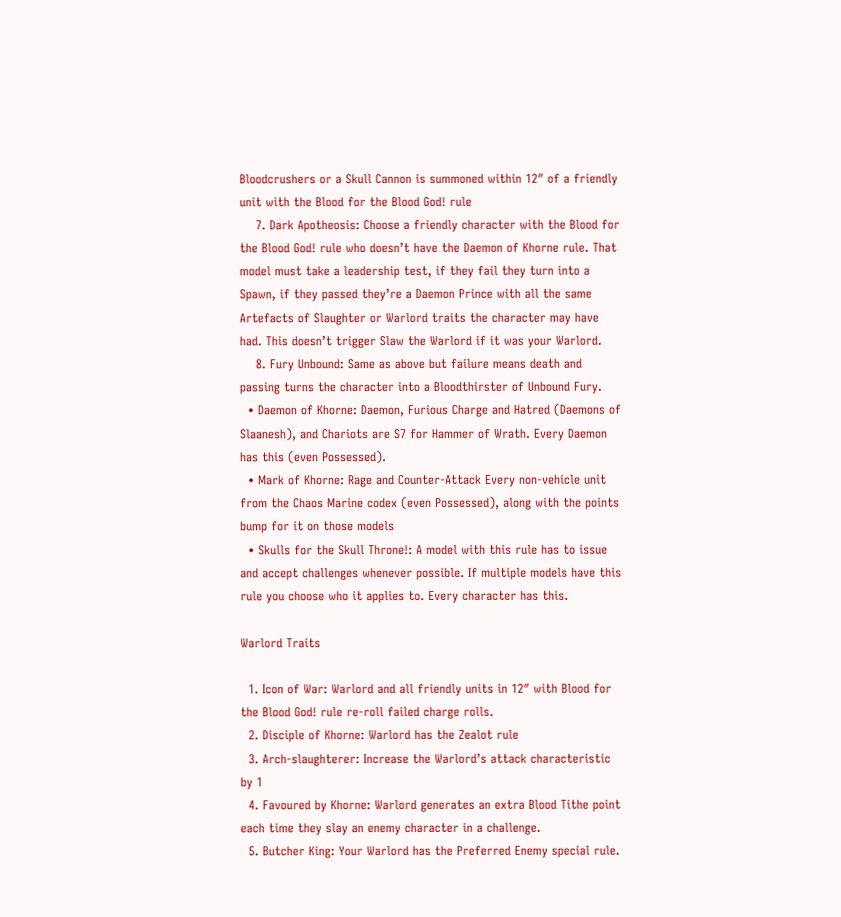Bloodcrushers or a Skull Cannon is summoned within 12″ of a friendly unit with the Blood for the Blood God! rule
    7. Dark Apotheosis: Choose a friendly character with the Blood for the Blood God! rule who doesn’t have the Daemon of Khorne rule. That model must take a leadership test, if they fail they turn into a Spawn, if they passed they’re a Daemon Prince with all the same Artefacts of Slaughter or Warlord traits the character may have had. This doesn’t trigger Slaw the Warlord if it was your Warlord.
    8. Fury Unbound: Same as above but failure means death and passing turns the character into a Bloodthirster of Unbound Fury.
  • Daemon of Khorne: Daemon, Furious Charge and Hatred (Daemons of Slaanesh), and Chariots are S7 for Hammer of Wrath. Every Daemon has this (even Possessed).
  • Mark of Khorne: Rage and Counter-Attack Every non-vehicle unit from the Chaos Marine codex (even Possessed), along with the points bump for it on those models
  • Skulls for the Skull Throne!: A model with this rule has to issue and accept challenges whenever possible. If multiple models have this rule you choose who it applies to. Every character has this.

Warlord Traits

  1. Icon of War: Warlord and all friendly units in 12″ with Blood for the Blood God! rule re-roll failed charge rolls.
  2. Disciple of Khorne: Warlord has the Zealot rule
  3. Arch-slaughterer: Increase the Warlord’s attack characteristic by 1
  4. Favoured by Khorne: Warlord generates an extra Blood Tithe point each time they slay an enemy character in a challenge.
  5. Butcher King: Your Warlord has the Preferred Enemy special rule.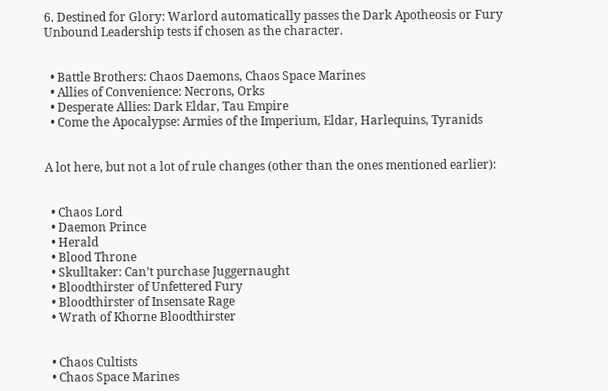6. Destined for Glory: Warlord automatically passes the Dark Apotheosis or Fury Unbound Leadership tests if chosen as the character.


  • Battle Brothers: Chaos Daemons, Chaos Space Marines
  • Allies of Convenience: Necrons, Orks
  • Desperate Allies: Dark Eldar, Tau Empire
  • Come the Apocalypse: Armies of the Imperium, Eldar, Harlequins, Tyranids


A lot here, but not a lot of rule changes (other than the ones mentioned earlier):


  • Chaos Lord
  • Daemon Prince
  • Herald
  • Blood Throne
  • Skulltaker: Can’t purchase Juggernaught
  • Bloodthirster of Unfettered Fury
  • Bloodthirster of Insensate Rage
  • Wrath of Khorne Bloodthirster


  • Chaos Cultists
  • Chaos Space Marines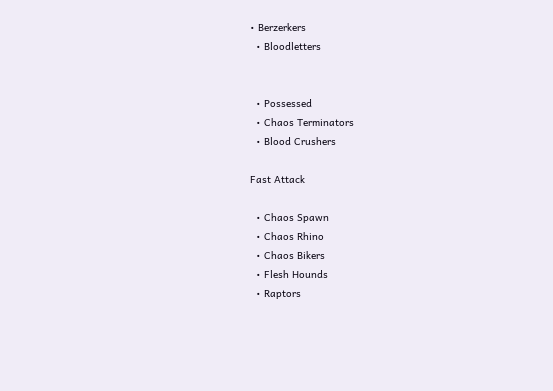• Berzerkers
  • Bloodletters


  • Possessed
  • Chaos Terminators
  • Blood Crushers

Fast Attack

  • Chaos Spawn
  • Chaos Rhino
  • Chaos Bikers
  • Flesh Hounds
  • Raptors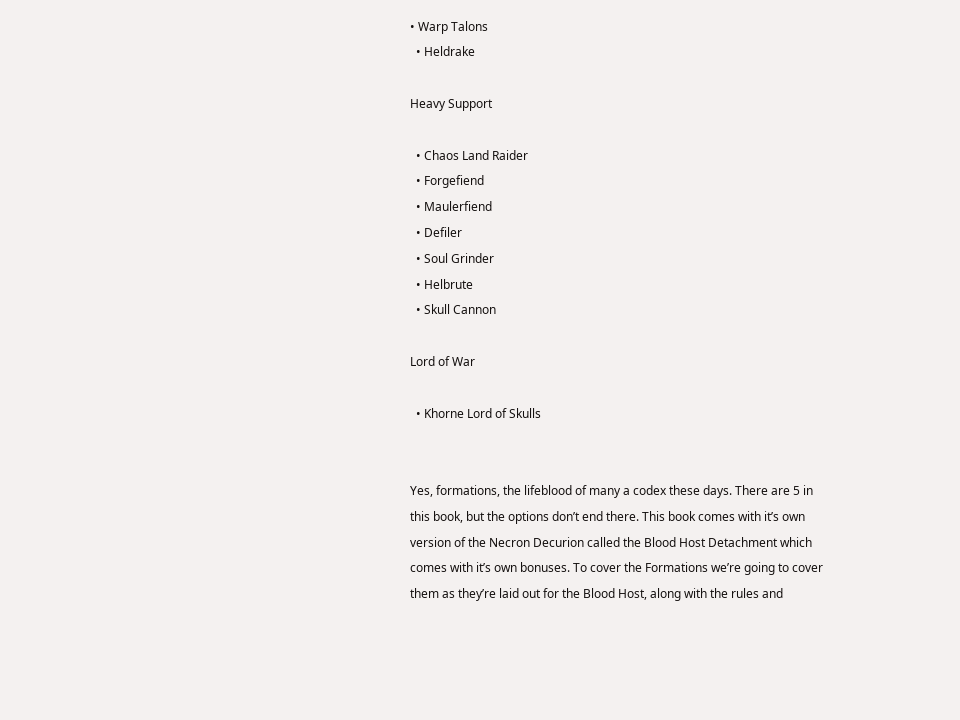• Warp Talons
  • Heldrake

Heavy Support

  • Chaos Land Raider
  • Forgefiend
  • Maulerfiend
  • Defiler
  • Soul Grinder
  • Helbrute
  • Skull Cannon

Lord of War

  • Khorne Lord of Skulls


Yes, formations, the lifeblood of many a codex these days. There are 5 in this book, but the options don’t end there. This book comes with it’s own version of the Necron Decurion called the Blood Host Detachment which comes with it’s own bonuses. To cover the Formations we’re going to cover them as they’re laid out for the Blood Host, along with the rules and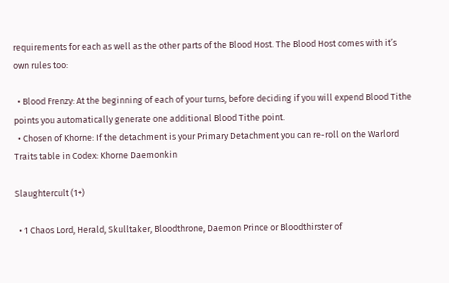requirements for each as well as the other parts of the Blood Host. The Blood Host comes with it’s own rules too:

  • Blood Frenzy: At the beginning of each of your turns, before deciding if you will expend Blood Tithe points you automatically generate one additional Blood Tithe point.
  • Chosen of Khorne: If the detachment is your Primary Detachment you can re-roll on the Warlord Traits table in Codex: Khorne Daemonkin

Slaughtercult (1+)

  • 1 Chaos Lord, Herald, Skulltaker, Bloodthrone, Daemon Prince or Bloodthirster of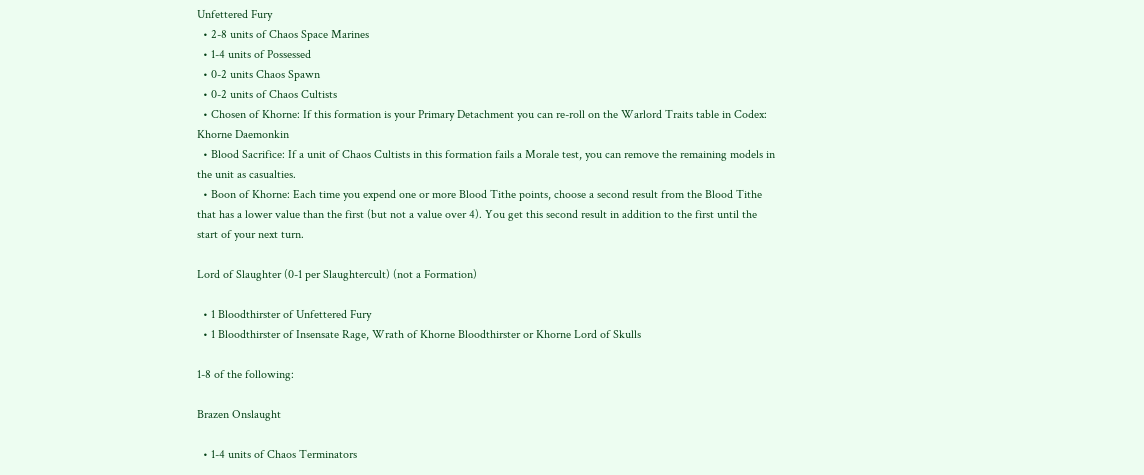Unfettered Fury
  • 2-8 units of Chaos Space Marines
  • 1-4 units of Possessed
  • 0-2 units Chaos Spawn
  • 0-2 units of Chaos Cultists
  • Chosen of Khorne: If this formation is your Primary Detachment you can re-roll on the Warlord Traits table in Codex: Khorne Daemonkin
  • Blood Sacrifice: If a unit of Chaos Cultists in this formation fails a Morale test, you can remove the remaining models in the unit as casualties.
  • Boon of Khorne: Each time you expend one or more Blood Tithe points, choose a second result from the Blood Tithe that has a lower value than the first (but not a value over 4). You get this second result in addition to the first until the start of your next turn.

Lord of Slaughter (0-1 per Slaughtercult) (not a Formation)

  • 1 Bloodthirster of Unfettered Fury
  • 1 Bloodthirster of Insensate Rage, Wrath of Khorne Bloodthirster or Khorne Lord of Skulls

1-8 of the following:

Brazen Onslaught

  • 1-4 units of Chaos Terminators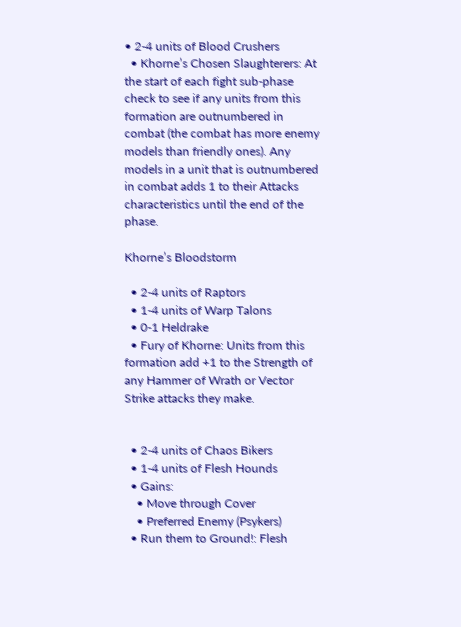• 2-4 units of Blood Crushers
  • Khorne’s Chosen Slaughterers: At the start of each fight sub-phase check to see if any units from this formation are outnumbered in combat (the combat has more enemy models than friendly ones). Any models in a unit that is outnumbered in combat adds 1 to their Attacks characteristics until the end of the phase.

Khorne’s Bloodstorm

  • 2-4 units of Raptors
  • 1-4 units of Warp Talons
  • 0-1 Heldrake
  • Fury of Khorne: Units from this formation add +1 to the Strength of any Hammer of Wrath or Vector Strike attacks they make.


  • 2-4 units of Chaos Bikers
  • 1-4 units of Flesh Hounds
  • Gains:
    • Move through Cover
    • Preferred Enemy (Psykers)
  • Run them to Ground!: Flesh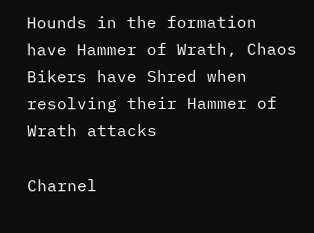Hounds in the formation have Hammer of Wrath, Chaos Bikers have Shred when resolving their Hammer of Wrath attacks

Charnel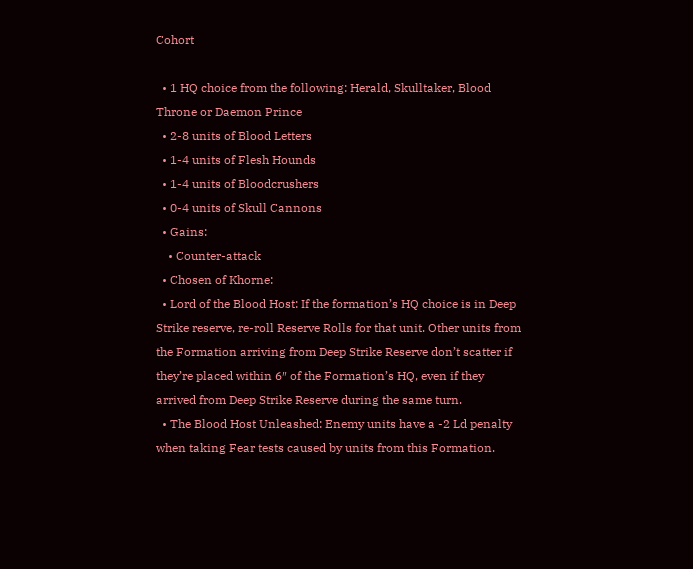Cohort

  • 1 HQ choice from the following: Herald, Skulltaker, Blood Throne or Daemon Prince
  • 2-8 units of Blood Letters
  • 1-4 units of Flesh Hounds
  • 1-4 units of Bloodcrushers
  • 0-4 units of Skull Cannons
  • Gains:
    • Counter-attack
  • Chosen of Khorne:
  • Lord of the Blood Host: If the formation’s HQ choice is in Deep Strike reserve, re-roll Reserve Rolls for that unit. Other units from the Formation arriving from Deep Strike Reserve don’t scatter if they’re placed within 6″ of the Formation’s HQ, even if they arrived from Deep Strike Reserve during the same turn.
  • The Blood Host Unleashed: Enemy units have a -2 Ld penalty when taking Fear tests caused by units from this Formation.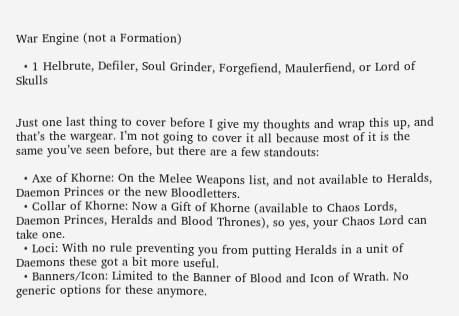War Engine (not a Formation)

  • 1 Helbrute, Defiler, Soul Grinder, Forgefiend, Maulerfiend, or Lord of Skulls


Just one last thing to cover before I give my thoughts and wrap this up, and that’s the wargear. I’m not going to cover it all because most of it is the same you’ve seen before, but there are a few standouts:

  • Axe of Khorne: On the Melee Weapons list, and not available to Heralds, Daemon Princes or the new Bloodletters.
  • Collar of Khorne: Now a Gift of Khorne (available to Chaos Lords, Daemon Princes, Heralds and Blood Thrones), so yes, your Chaos Lord can take one.
  • Loci: With no rule preventing you from putting Heralds in a unit of Daemons these got a bit more useful.
  • Banners/Icon: Limited to the Banner of Blood and Icon of Wrath. No generic options for these anymore.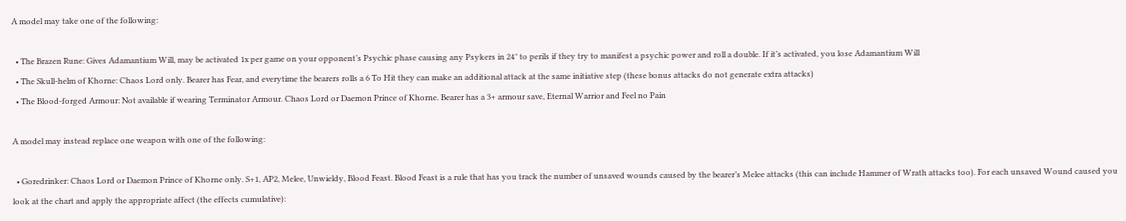A model may take one of the following:

  • The Brazen Rune: Gives Adamantium Will, may be activated 1x per game on your opponent’s Psychic phase causing any Psykers in 24″ to perils if they try to manifest a psychic power and roll a double. If it’s activated, you lose Adamantium Will
  • The Skull-helm of Khorne: Chaos Lord only. Bearer has Fear, and everytime the bearers rolls a 6 To Hit they can make an additional attack at the same initiative step (these bonus attacks do not generate extra attacks)
  • The Blood-forged Armour: Not available if wearing Terminator Armour. Chaos Lord or Daemon Prince of Khorne. Bearer has a 3+ armour save, Eternal Warrior and Feel no Pain

A model may instead replace one weapon with one of the following:

  • Goredrinker: Chaos Lord or Daemon Prince of Khorne only. S+1, AP2, Melee, Unwieldy, Blood Feast. Blood Feast is a rule that has you track the number of unsaved wounds caused by the bearer’s Melee attacks (this can include Hammer of Wrath attacks too). For each unsaved Wound caused you look at the chart and apply the appropriate affect (the effects cumulative):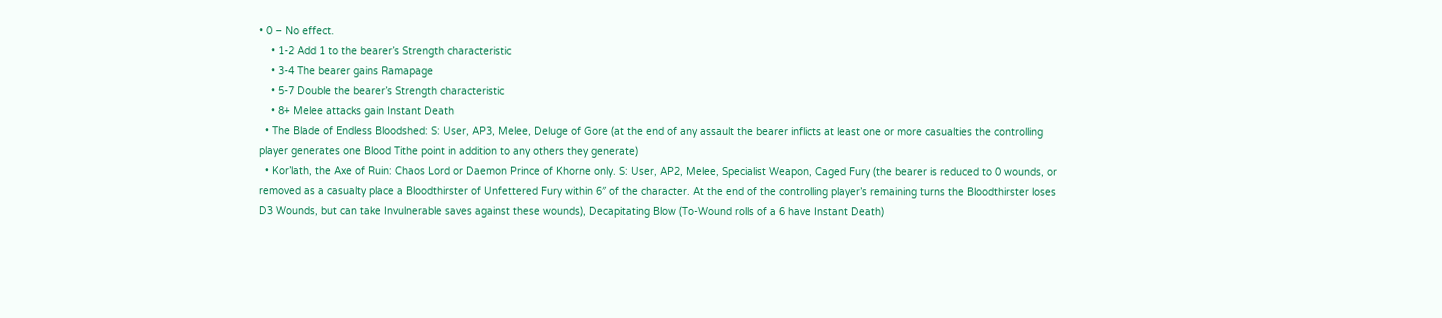• 0 – No effect.
    • 1-2 Add 1 to the bearer’s Strength characteristic
    • 3-4 The bearer gains Ramapage
    • 5-7 Double the bearer’s Strength characteristic
    • 8+ Melee attacks gain Instant Death
  • The Blade of Endless Bloodshed: S: User, AP3, Melee, Deluge of Gore (at the end of any assault the bearer inflicts at least one or more casualties the controlling player generates one Blood Tithe point in addition to any others they generate)
  • Kor’lath, the Axe of Ruin: Chaos Lord or Daemon Prince of Khorne only. S: User, AP2, Melee, Specialist Weapon, Caged Fury (the bearer is reduced to 0 wounds, or removed as a casualty place a Bloodthirster of Unfettered Fury within 6″ of the character. At the end of the controlling player’s remaining turns the Bloodthirster loses D3 Wounds, but can take Invulnerable saves against these wounds), Decapitating Blow (To-Wound rolls of a 6 have Instant Death)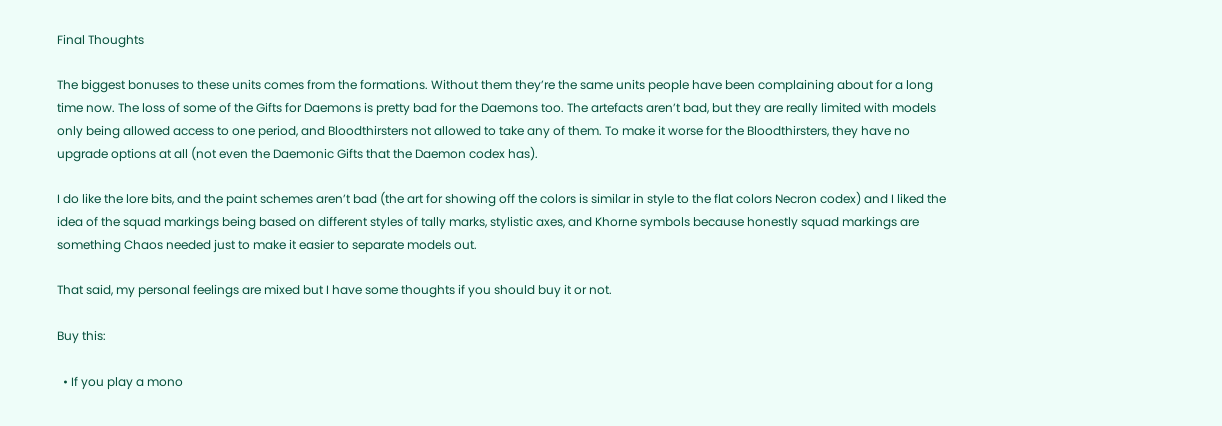Final Thoughts

The biggest bonuses to these units comes from the formations. Without them they’re the same units people have been complaining about for a long time now. The loss of some of the Gifts for Daemons is pretty bad for the Daemons too. The artefacts aren’t bad, but they are really limited with models only being allowed access to one period, and Bloodthirsters not allowed to take any of them. To make it worse for the Bloodthirsters, they have no upgrade options at all (not even the Daemonic Gifts that the Daemon codex has).

I do like the lore bits, and the paint schemes aren’t bad (the art for showing off the colors is similar in style to the flat colors Necron codex) and I liked the idea of the squad markings being based on different styles of tally marks, stylistic axes, and Khorne symbols because honestly squad markings are something Chaos needed just to make it easier to separate models out.

That said, my personal feelings are mixed but I have some thoughts if you should buy it or not.

Buy this:

  • If you play a mono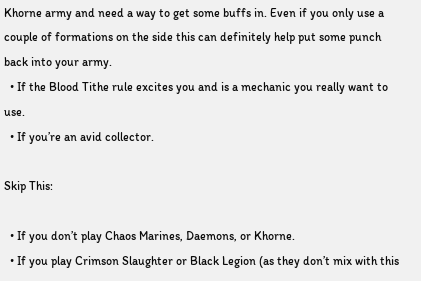Khorne army and need a way to get some buffs in. Even if you only use a couple of formations on the side this can definitely help put some punch back into your army.
  • If the Blood Tithe rule excites you and is a mechanic you really want to use.
  • If you’re an avid collector.

Skip This:

  • If you don’t play Chaos Marines, Daemons, or Khorne.
  • If you play Crimson Slaughter or Black Legion (as they don’t mix with this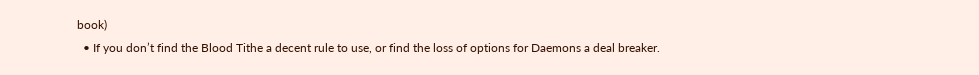book)
  • If you don’t find the Blood Tithe a decent rule to use, or find the loss of options for Daemons a deal breaker.